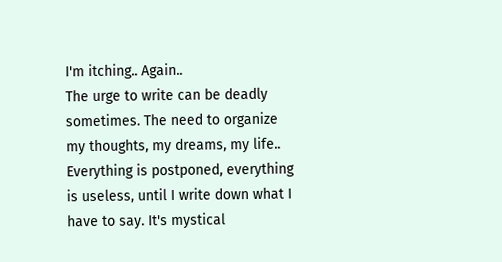I'm itching.. Again..
The urge to write can be deadly sometimes. The need to organize my thoughts, my dreams, my life.. Everything is postponed, everything is useless, until I write down what I have to say. It's mystical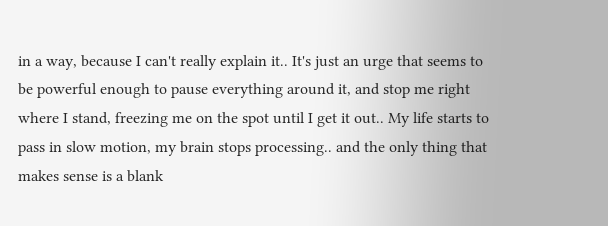in a way, because I can't really explain it.. It's just an urge that seems to be powerful enough to pause everything around it, and stop me right where I stand, freezing me on the spot until I get it out.. My life starts to pass in slow motion, my brain stops processing.. and the only thing that makes sense is a blank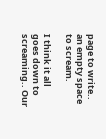page to write.. an empty space to scream.

I think it all goes down to screaming.. Our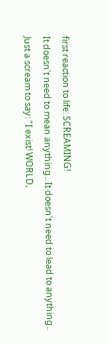first reaction to life: SCREAMING!
It doesn't need to mean anything.. It doesn't need to lead to anything.. Just a scream to say: "I exist! WORLD,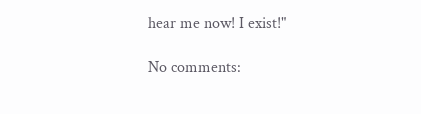hear me now! I exist!"

No comments: